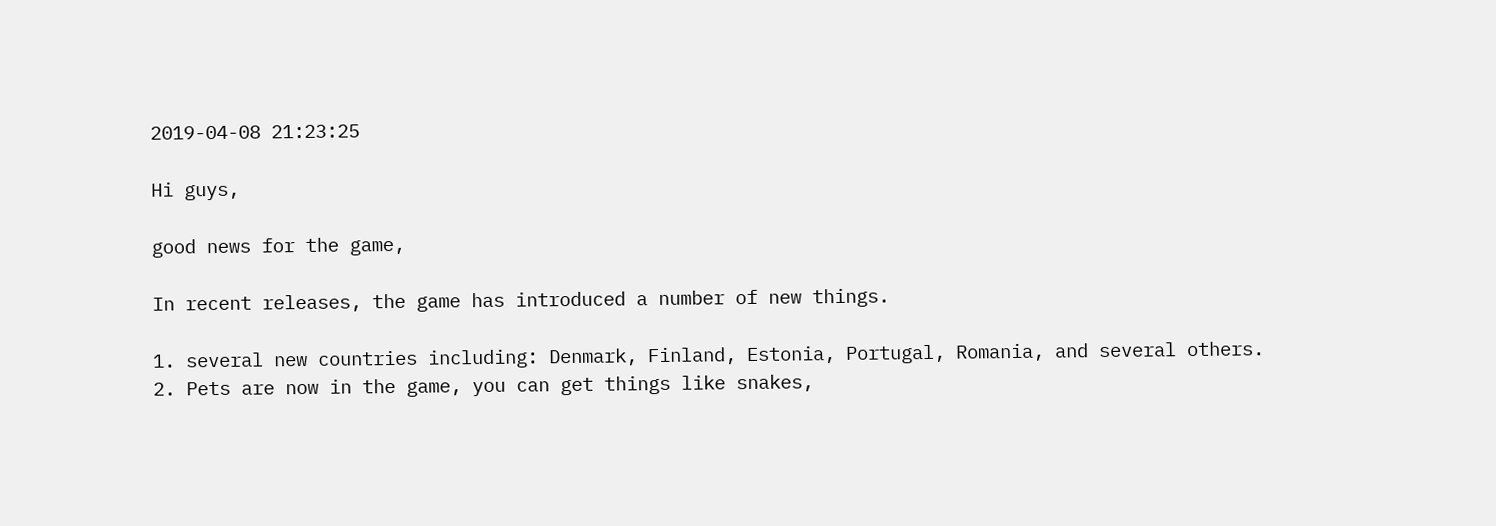2019-04-08 21:23:25

Hi guys,

good news for the game,

In recent releases, the game has introduced a number of new things.

1. several new countries including: Denmark, Finland, Estonia, Portugal, Romania, and several others.
2. Pets are now in the game, you can get things like snakes,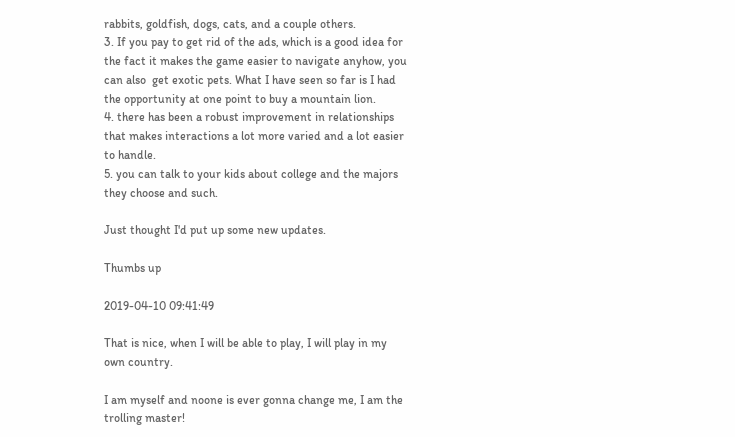rabbits, goldfish, dogs, cats, and a couple others.
3. If you pay to get rid of the ads, which is a good idea for the fact it makes the game easier to navigate anyhow, you can also  get exotic pets. What I have seen so far is I had the opportunity at one point to buy a mountain lion.
4. there has been a robust improvement in relationships that makes interactions a lot more varied and a lot easier to handle.
5. you can talk to your kids about college and the majors they choose and such.

Just thought I'd put up some new updates.

Thumbs up

2019-04-10 09:41:49

That is nice, when I will be able to play, I will play in my own country.

I am myself and noone is ever gonna change me, I am the trolling master!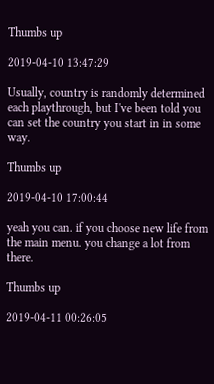Thumbs up

2019-04-10 13:47:29

Usually, country is randomly determined each playthrough, but I've been told you can set the country you start in in some way.

Thumbs up

2019-04-10 17:00:44

yeah you can. if you choose new life from the main menu. you change a lot from there.

Thumbs up

2019-04-11 00:26:05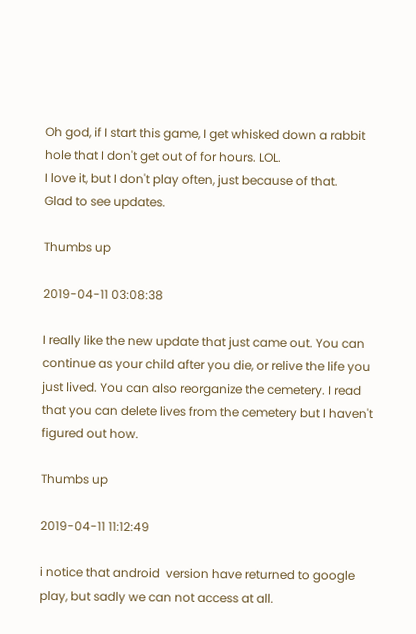Oh god, if I start this game, I get whisked down a rabbit hole that I don't get out of for hours. LOL.
I love it, but I don't play often, just because of that.
Glad to see updates.

Thumbs up

2019-04-11 03:08:38

I really like the new update that just came out. You can continue as your child after you die, or relive the life you just lived. You can also reorganize the cemetery. I read that you can delete lives from the cemetery but I haven't figured out how.

Thumbs up

2019-04-11 11:12:49

i notice that android  version have returned to google play, but sadly we can not access at all.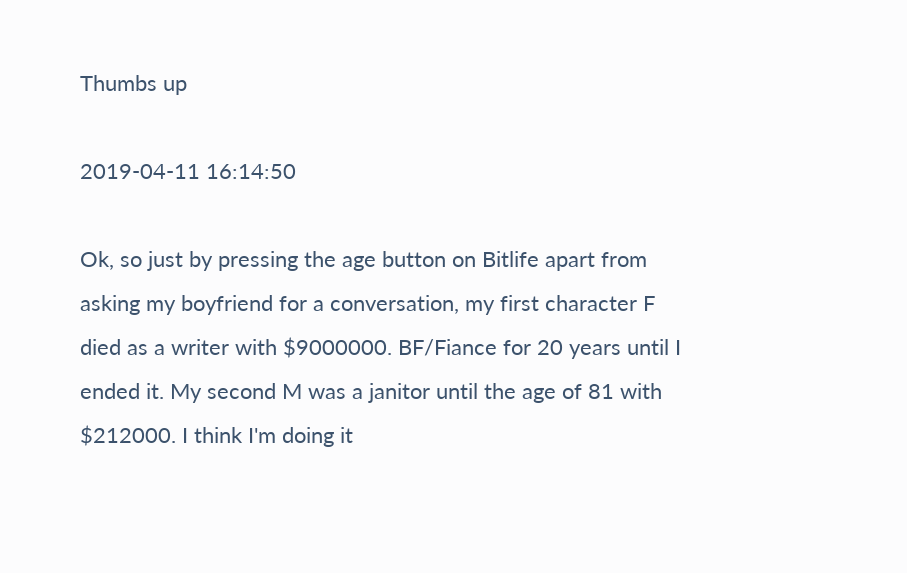Thumbs up

2019-04-11 16:14:50

Ok, so just by pressing the age button on Bitlife apart from asking my boyfriend for a conversation, my first character F died as a writer with $9000000. BF/Fiance for 20 years until I ended it. My second M was a janitor until the age of 81 with $212000. I think I'm doing it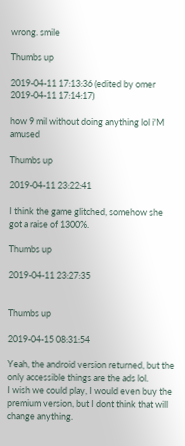wrong. smile

Thumbs up

2019-04-11 17:13:36 (edited by omer 2019-04-11 17:14:17)

how 9 mil without doing anything lol i'M amused

Thumbs up

2019-04-11 23:22:41

I think the game glitched, somehow she got a raise of 1300%.

Thumbs up

2019-04-11 23:27:35


Thumbs up

2019-04-15 08:31:54

Yeah, the android version returned, but the only accessible things are the ads lol.
I wish we could play, I would even buy the premium version, but I dont think that will change anything.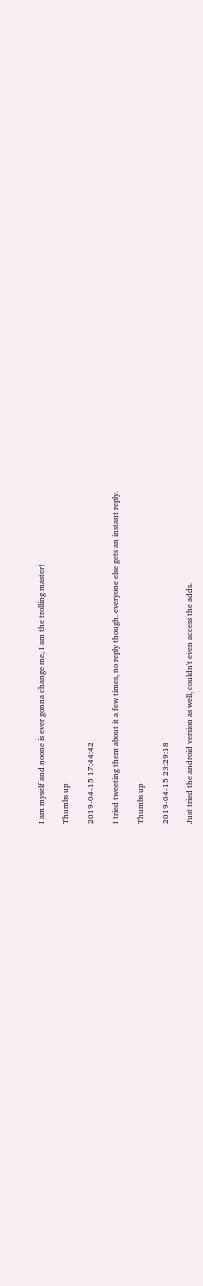I am myself and noone is ever gonna change me, I am the trolling master!

Thumbs up

2019-04-15 17:44:42

I tried tweeting them about it a few times, no reply though. everyone else gets an instant reply.

Thumbs up

2019-04-15 23:29:18

Just tried the android version as well, couldn't even access the adds.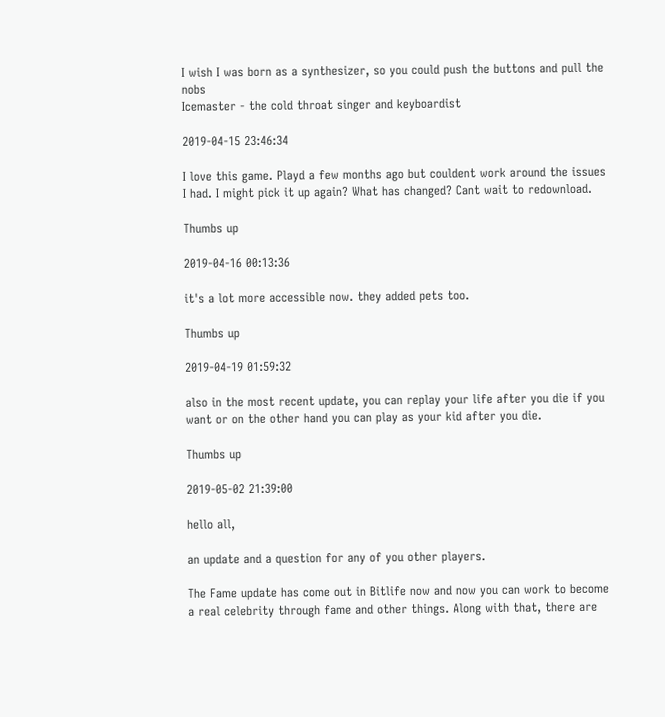I wish I was born as a synthesizer, so you could push the buttons and pull the nobs
Icemaster - the cold throat singer and keyboardist

2019-04-15 23:46:34

I love this game. Playd a few months ago but couldent work around the issues I had. I might pick it up again? What has changed? Cant wait to redownload.

Thumbs up

2019-04-16 00:13:36

it's a lot more accessible now. they added pets too.

Thumbs up

2019-04-19 01:59:32

also in the most recent update, you can replay your life after you die if you want or on the other hand you can play as your kid after you die.

Thumbs up

2019-05-02 21:39:00

hello all,

an update and a question for any of you other players.

The Fame update has come out in Bitlife now and now you can work to become a real celebrity through fame and other things. Along with that, there are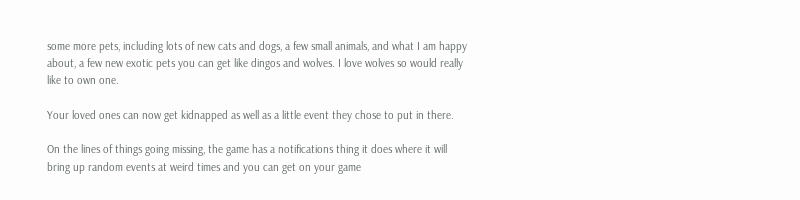some more pets, including lots of new cats and dogs, a few small animals, and what I am happy about, a few new exotic pets you can get like dingos and wolves. I love wolves so would really like to own one.

Your loved ones can now get kidnapped as well as a little event they chose to put in there.

On the lines of things going missing, the game has a notifications thing it does where it will bring up random events at weird times and you can get on your game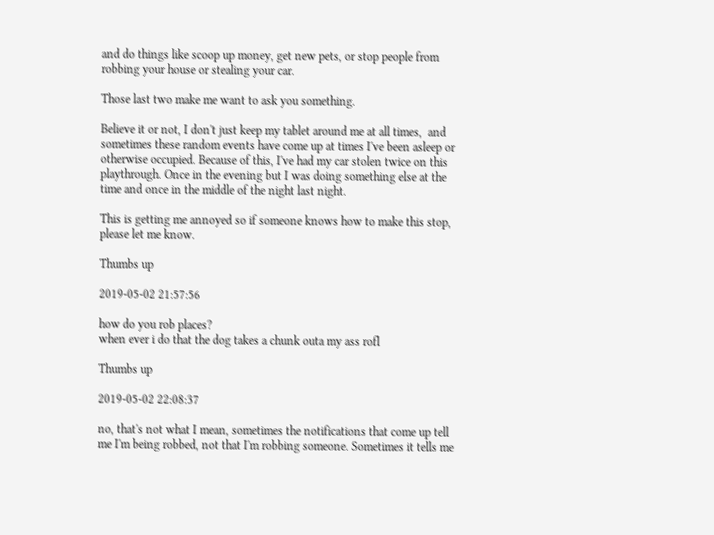and do things like scoop up money, get new pets, or stop people from robbing your house or stealing your car.

Those last two make me want to ask you something.

Believe it or not, I don't just keep my tablet around me at all times,  and sometimes these random events have come up at times I've been asleep or otherwise occupied. Because of this, I've had my car stolen twice on this playthrough. Once in the evening but I was doing something else at the time and once in the middle of the night last night.

This is getting me annoyed so if someone knows how to make this stop, please let me know.

Thumbs up

2019-05-02 21:57:56

how do you rob places?
when ever i do that the dog takes a chunk outa my ass rofl

Thumbs up

2019-05-02 22:08:37

no, that's not what I mean, sometimes the notifications that come up tell me I'm being robbed, not that I'm robbing someone. Sometimes it tells me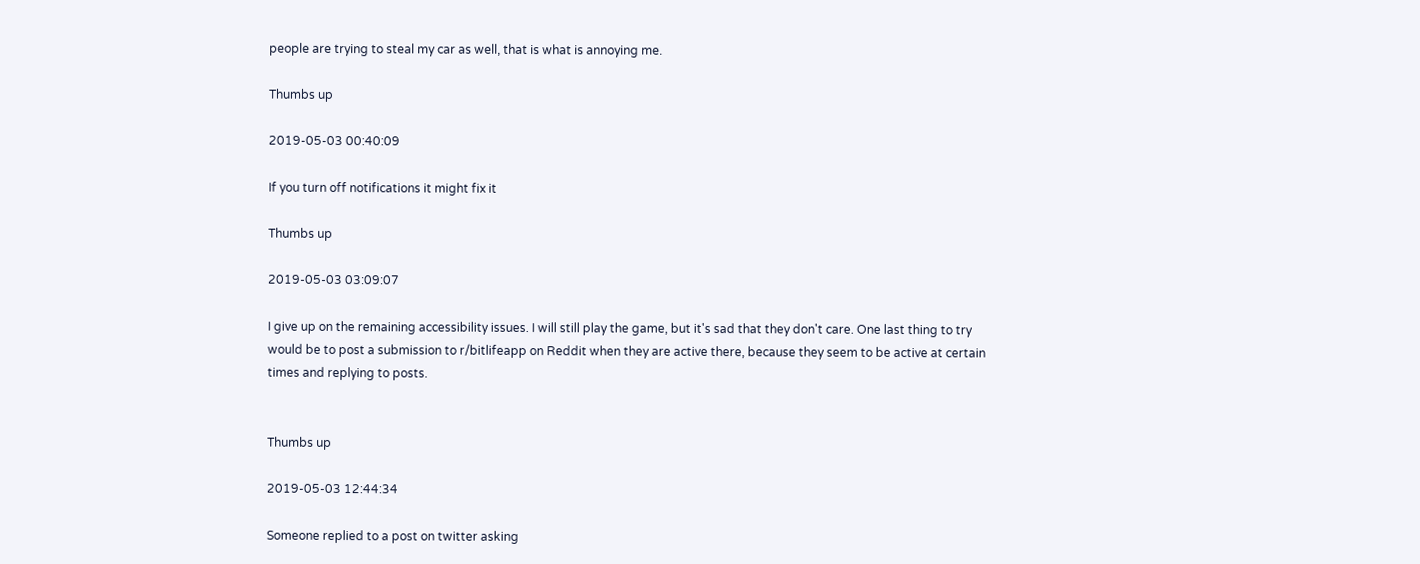people are trying to steal my car as well, that is what is annoying me.

Thumbs up

2019-05-03 00:40:09

If you turn off notifications it might fix it

Thumbs up

2019-05-03 03:09:07

I give up on the remaining accessibility issues. I will still play the game, but it's sad that they don't care. One last thing to try would be to post a submission to r/bitlifeapp on Reddit when they are active there, because they seem to be active at certain times and replying to posts.


Thumbs up

2019-05-03 12:44:34

Someone replied to a post on twitter asking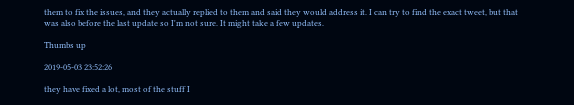them to fix the issues, and they actually replied to them and said they would address it. I can try to find the exact tweet, but that was also before the last update so I'm not sure. It might take a few updates.

Thumbs up

2019-05-03 23:52:26

they have fixed a lot, most of the stuff I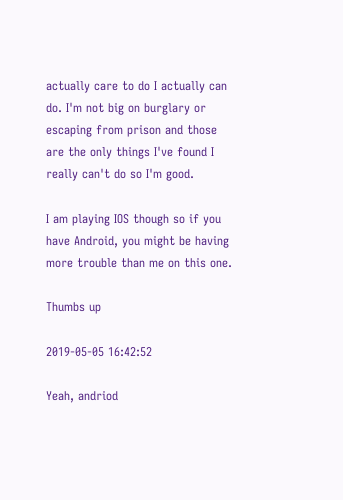actually care to do I actually can do. I'm not big on burglary or escaping from prison and those are the only things I've found I really can't do so I'm good.

I am playing IOS though so if you have Android, you might be having more trouble than me on this one.

Thumbs up

2019-05-05 16:42:52

Yeah, andriod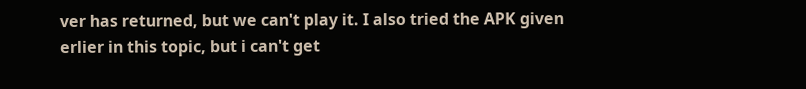ver has returned, but we can't play it. I also tried the APK given erlier in this topic, but i can't get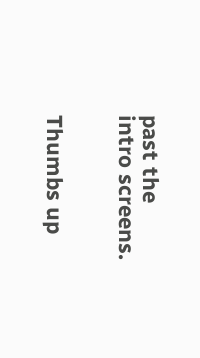past the intro screens.


Thumbs up